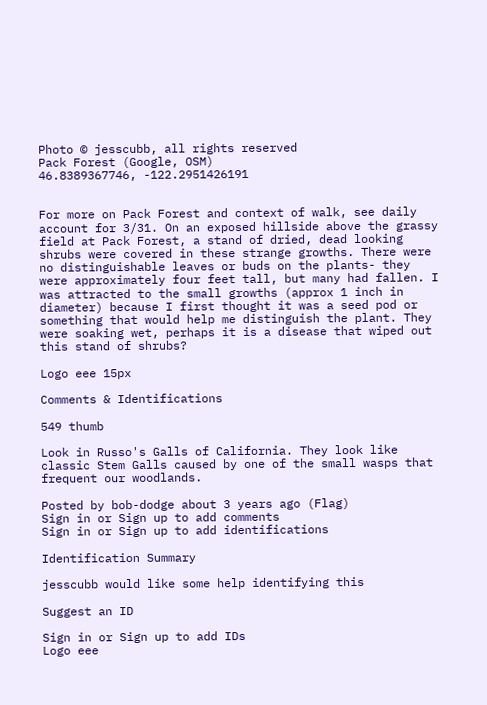Photo © jesscubb, all rights reserved
Pack Forest (Google, OSM)
46.8389367746, -122.2951426191


For more on Pack Forest and context of walk, see daily account for 3/31. On an exposed hillside above the grassy field at Pack Forest, a stand of dried, dead looking shrubs were covered in these strange growths. There were no distinguishable leaves or buds on the plants- they were approximately four feet tall, but many had fallen. I was attracted to the small growths (approx 1 inch in diameter) because I first thought it was a seed pod or something that would help me distinguish the plant. They were soaking wet, perhaps it is a disease that wiped out this stand of shrubs?

Logo eee 15px

Comments & Identifications

549 thumb

Look in Russo's Galls of California. They look like classic Stem Galls caused by one of the small wasps that frequent our woodlands.

Posted by bob-dodge about 3 years ago (Flag)
Sign in or Sign up to add comments
Sign in or Sign up to add identifications

Identification Summary

jesscubb would like some help identifying this

Suggest an ID

Sign in or Sign up to add IDs
Logo eee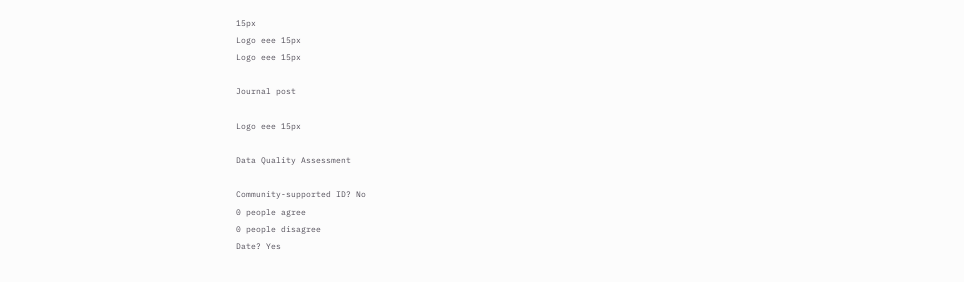15px
Logo eee 15px
Logo eee 15px

Journal post

Logo eee 15px

Data Quality Assessment

Community-supported ID? No
0 people agree
0 people disagree
Date? Yes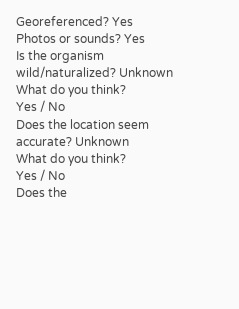Georeferenced? Yes
Photos or sounds? Yes
Is the organism wild/naturalized? Unknown
What do you think?
Yes / No
Does the location seem accurate? Unknown
What do you think?
Yes / No
Does the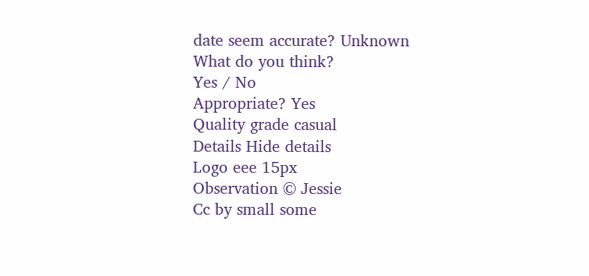date seem accurate? Unknown
What do you think?
Yes / No
Appropriate? Yes
Quality grade casual
Details Hide details
Logo eee 15px
Observation © Jessie
Cc by small some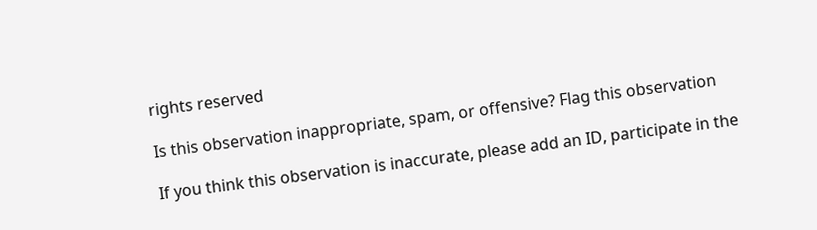rights reserved

Is this observation inappropriate, spam, or offensive? Flag this observation

If you think this observation is inaccurate, please add an ID, participate in the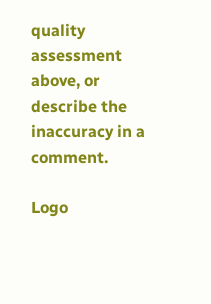quality assessment above, or describe the inaccuracy in a comment.

Logo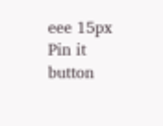eee 15px
Pin it button